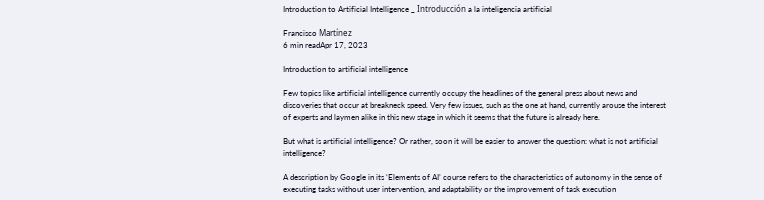Introduction to Artificial Intelligence _ Introducción a la inteligencia artificial

Francisco Martínez
6 min readApr 17, 2023

Introduction to artificial intelligence

Few topics like artificial intelligence currently occupy the headlines of the general press about news and discoveries that occur at breakneck speed. Very few issues, such as the one at hand, currently arouse the interest of experts and laymen alike in this new stage in which it seems that the future is already here.

But what is artificial intelligence? Or rather, soon it will be easier to answer the question: what is not artificial intelligence?

A description by Google in its ‘Elements of AI’ course refers to the characteristics of autonomy in the sense of executing tasks without user intervention, and adaptability or the improvement of task execution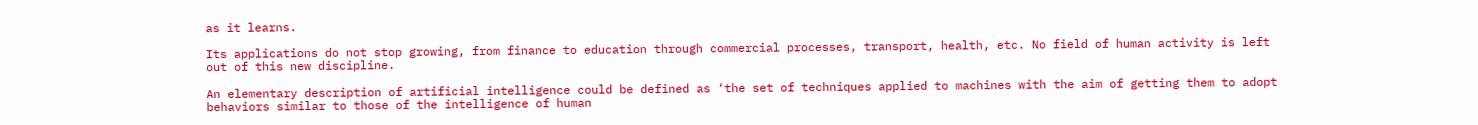as it learns.

Its applications do not stop growing, from finance to education through commercial processes, transport, health, etc. No field of human activity is left out of this new discipline.

An elementary description of artificial intelligence could be defined as ‘the set of techniques applied to machines with the aim of getting them to adopt behaviors similar to those of the intelligence of human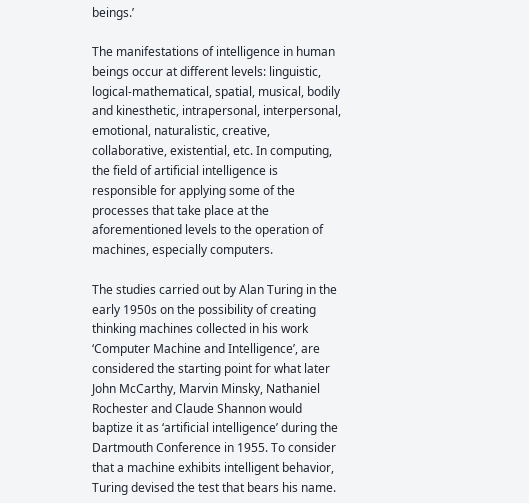beings.’

The manifestations of intelligence in human beings occur at different levels: linguistic, logical-mathematical, spatial, musical, bodily and kinesthetic, intrapersonal, interpersonal, emotional, naturalistic, creative, collaborative, existential, etc. In computing, the field of artificial intelligence is responsible for applying some of the processes that take place at the aforementioned levels to the operation of machines, especially computers.

The studies carried out by Alan Turing in the early 1950s on the possibility of creating thinking machines collected in his work ‘Computer Machine and Intelligence’, are considered the starting point for what later John McCarthy, Marvin Minsky, Nathaniel Rochester and Claude Shannon would baptize it as ‘artificial intelligence’ during the Dartmouth Conference in 1955. To consider that a machine exhibits intelligent behavior, Turing devised the test that bears his name.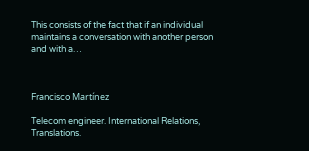This consists of the fact that if an individual maintains a conversation with another person and with a…



Francisco Martínez

Telecom engineer. International Relations, Translations.